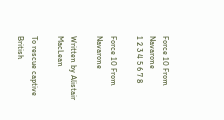Force 10 From Navarone
1 2 3 4 5 6 7 8

Force 10 From Navarone

Written by Alistair MacLean

To rescue captive British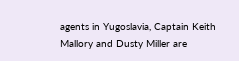agents in Yugoslavia, Captain Keith Mallory and Dusty Miller are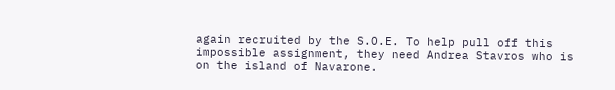again recruited by the S.O.E. To help pull off this impossible assignment, they need Andrea Stavros who is on the island of Navarone.